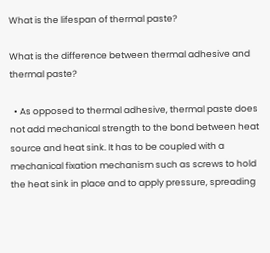What is the lifespan of thermal paste?

What is the difference between thermal adhesive and thermal paste?

  • As opposed to thermal adhesive, thermal paste does not add mechanical strength to the bond between heat source and heat sink. It has to be coupled with a mechanical fixation mechanism such as screws to hold the heat sink in place and to apply pressure, spreading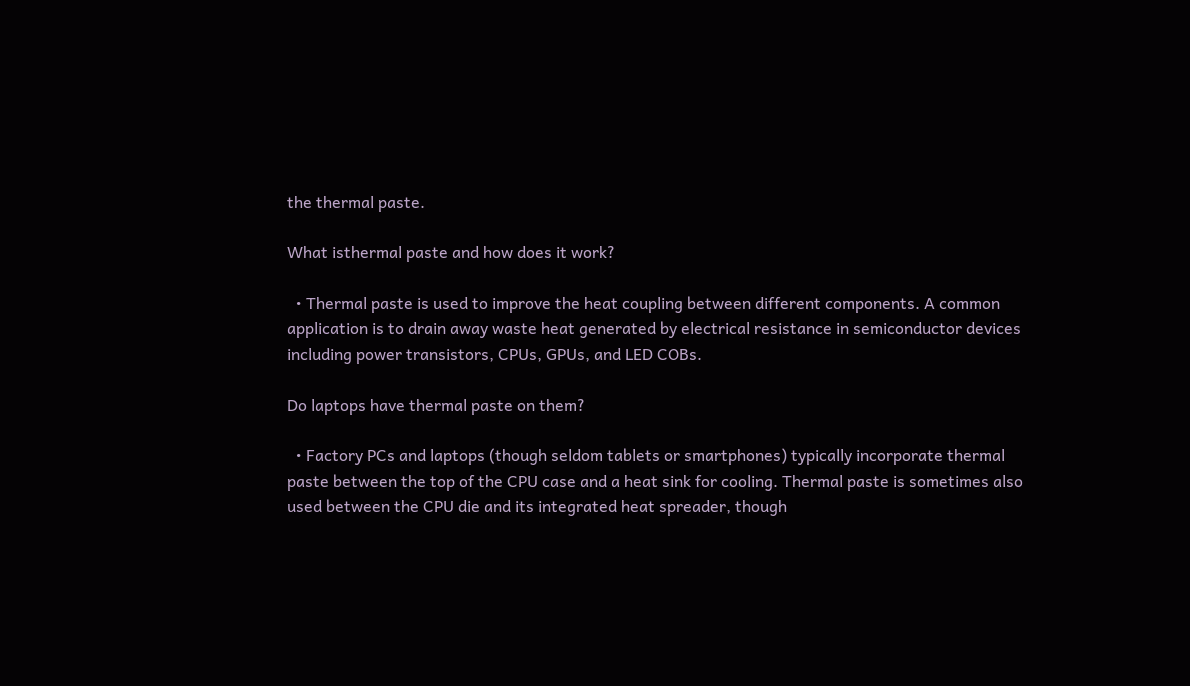the thermal paste.

What isthermal paste and how does it work?

  • Thermal paste is used to improve the heat coupling between different components. A common application is to drain away waste heat generated by electrical resistance in semiconductor devices including power transistors, CPUs, GPUs, and LED COBs.

Do laptops have thermal paste on them?

  • Factory PCs and laptops (though seldom tablets or smartphones) typically incorporate thermal paste between the top of the CPU case and a heat sink for cooling. Thermal paste is sometimes also used between the CPU die and its integrated heat spreader, though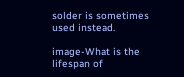solder is sometimes used instead.

image-What is the lifespan of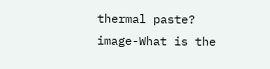thermal paste?
image-What is the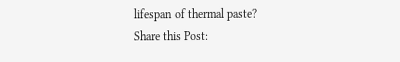lifespan of thermal paste?
Share this Post: